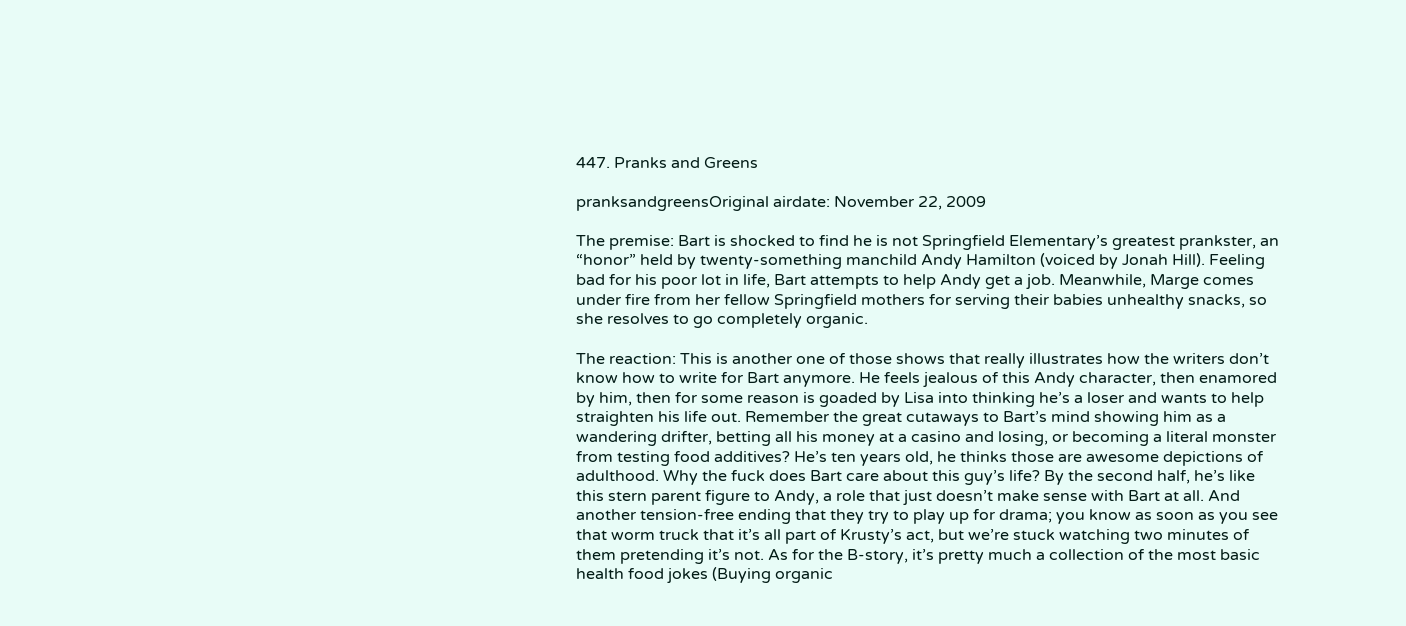447. Pranks and Greens

pranksandgreensOriginal airdate: November 22, 2009

The premise: Bart is shocked to find he is not Springfield Elementary’s greatest prankster, an “honor” held by twenty-something manchild Andy Hamilton (voiced by Jonah Hill). Feeling bad for his poor lot in life, Bart attempts to help Andy get a job. Meanwhile, Marge comes under fire from her fellow Springfield mothers for serving their babies unhealthy snacks, so she resolves to go completely organic.

The reaction: This is another one of those shows that really illustrates how the writers don’t know how to write for Bart anymore. He feels jealous of this Andy character, then enamored by him, then for some reason is goaded by Lisa into thinking he’s a loser and wants to help straighten his life out. Remember the great cutaways to Bart’s mind showing him as a wandering drifter, betting all his money at a casino and losing, or becoming a literal monster from testing food additives? He’s ten years old, he thinks those are awesome depictions of adulthood. Why the fuck does Bart care about this guy’s life? By the second half, he’s like this stern parent figure to Andy, a role that just doesn’t make sense with Bart at all. And another tension-free ending that they try to play up for drama; you know as soon as you see that worm truck that it’s all part of Krusty’s act, but we’re stuck watching two minutes of them pretending it’s not. As for the B-story, it’s pretty much a collection of the most basic health food jokes (Buying organic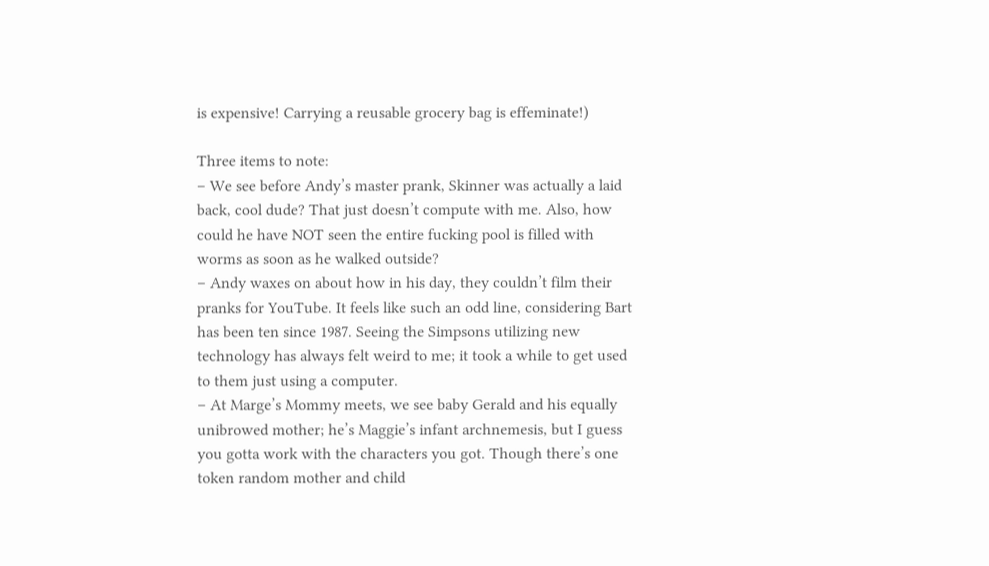is expensive! Carrying a reusable grocery bag is effeminate!)

Three items to note:
– We see before Andy’s master prank, Skinner was actually a laid back, cool dude? That just doesn’t compute with me. Also, how could he have NOT seen the entire fucking pool is filled with worms as soon as he walked outside?
– Andy waxes on about how in his day, they couldn’t film their pranks for YouTube. It feels like such an odd line, considering Bart has been ten since 1987. Seeing the Simpsons utilizing new technology has always felt weird to me; it took a while to get used to them just using a computer.
– At Marge’s Mommy meets, we see baby Gerald and his equally unibrowed mother; he’s Maggie’s infant archnemesis, but I guess you gotta work with the characters you got. Though there’s one token random mother and child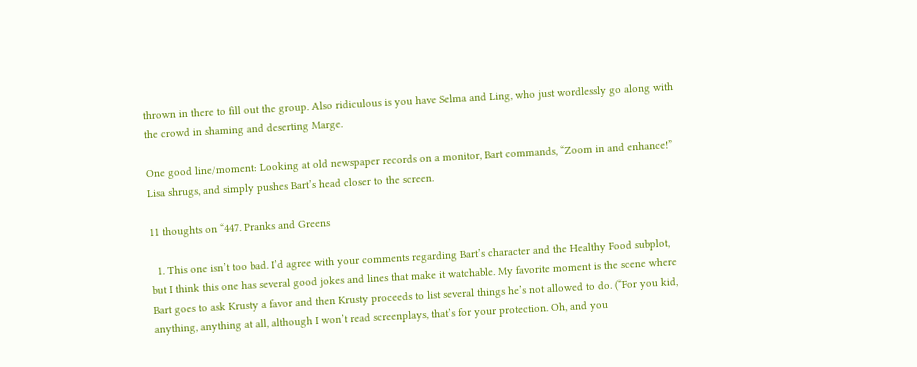thrown in there to fill out the group. Also ridiculous is you have Selma and Ling, who just wordlessly go along with the crowd in shaming and deserting Marge.

One good line/moment: Looking at old newspaper records on a monitor, Bart commands, “Zoom in and enhance!” Lisa shrugs, and simply pushes Bart’s head closer to the screen.

11 thoughts on “447. Pranks and Greens

  1. This one isn’t too bad. I’d agree with your comments regarding Bart’s character and the Healthy Food subplot, but I think this one has several good jokes and lines that make it watchable. My favorite moment is the scene where Bart goes to ask Krusty a favor and then Krusty proceeds to list several things he’s not allowed to do. (“For you kid, anything, anything at all, although I won’t read screenplays, that’s for your protection. Oh, and you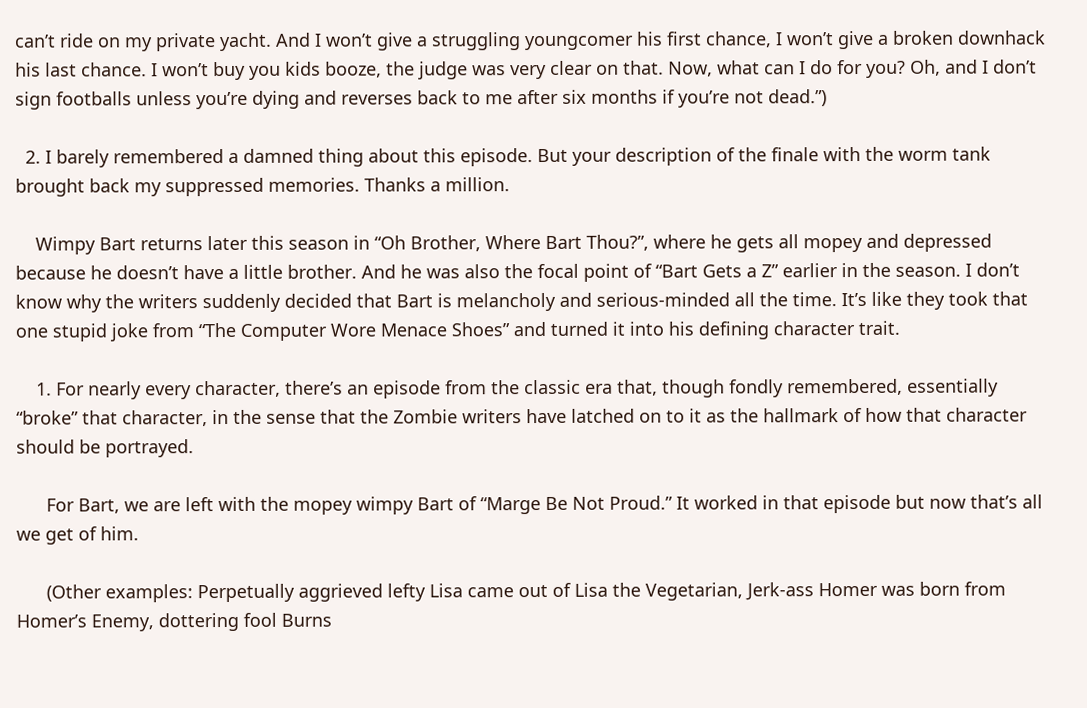can’t ride on my private yacht. And I won’t give a struggling youngcomer his first chance, I won’t give a broken downhack his last chance. I won’t buy you kids booze, the judge was very clear on that. Now, what can I do for you? Oh, and I don’t sign footballs unless you’re dying and reverses back to me after six months if you’re not dead.”)

  2. I barely remembered a damned thing about this episode. But your description of the finale with the worm tank brought back my suppressed memories. Thanks a million.

    Wimpy Bart returns later this season in “Oh Brother, Where Bart Thou?”, where he gets all mopey and depressed because he doesn’t have a little brother. And he was also the focal point of “Bart Gets a Z” earlier in the season. I don’t know why the writers suddenly decided that Bart is melancholy and serious-minded all the time. It’s like they took that one stupid joke from “The Computer Wore Menace Shoes” and turned it into his defining character trait.

    1. For nearly every character, there’s an episode from the classic era that, though fondly remembered, essentially “broke” that character, in the sense that the Zombie writers have latched on to it as the hallmark of how that character should be portrayed.

      For Bart, we are left with the mopey wimpy Bart of “Marge Be Not Proud.” It worked in that episode but now that’s all we get of him.

      (Other examples: Perpetually aggrieved lefty Lisa came out of Lisa the Vegetarian, Jerk-ass Homer was born from Homer’s Enemy, dottering fool Burns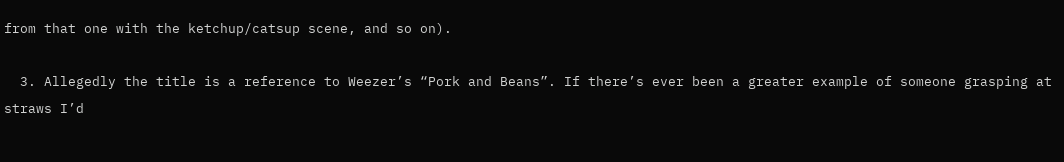from that one with the ketchup/catsup scene, and so on).

  3. Allegedly the title is a reference to Weezer’s “Pork and Beans”. If there’s ever been a greater example of someone grasping at straws I’d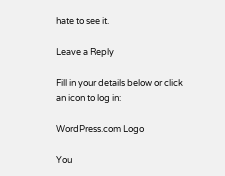hate to see it.

Leave a Reply

Fill in your details below or click an icon to log in:

WordPress.com Logo

You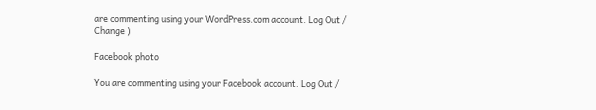are commenting using your WordPress.com account. Log Out /  Change )

Facebook photo

You are commenting using your Facebook account. Log Out /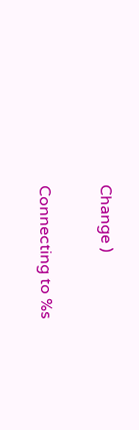Change )

Connecting to %s